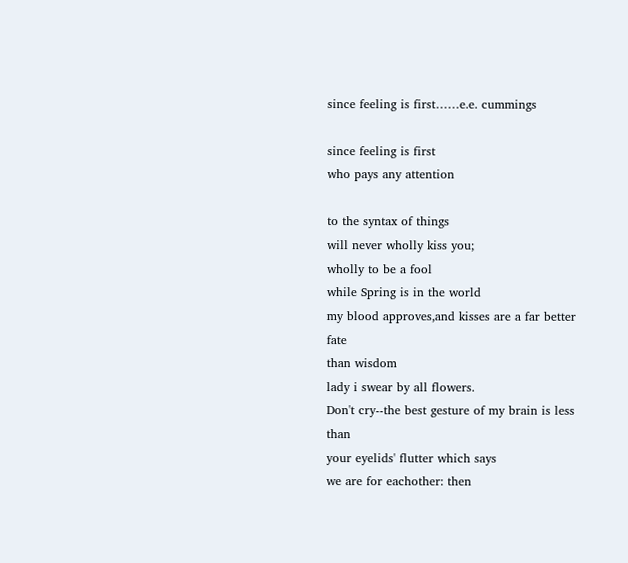since feeling is first……e.e. cummings

since feeling is first
who pays any attention

to the syntax of things
will never wholly kiss you;
wholly to be a fool
while Spring is in the world
my blood approves,and kisses are a far better fate
than wisdom
lady i swear by all flowers.
Don't cry--the best gesture of my brain is less than
your eyelids' flutter which says
we are for eachother: then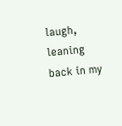laugh, leaning back in my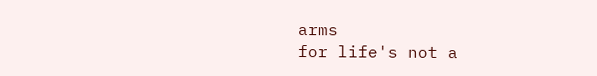arms
for life's not a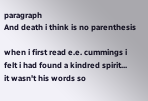paragraph
And death i think is no parenthesis

when i first read e.e. cummings i felt i had found a kindred spirit...
it wasn't his words so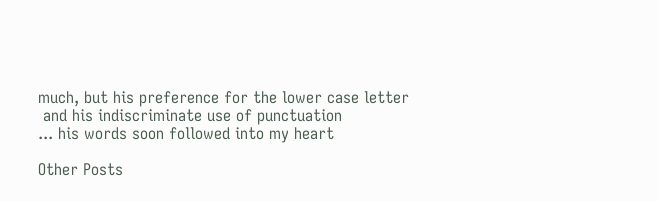much, but his preference for the lower case letter
 and his indiscriminate use of punctuation
... his words soon followed into my heart

Other Posts